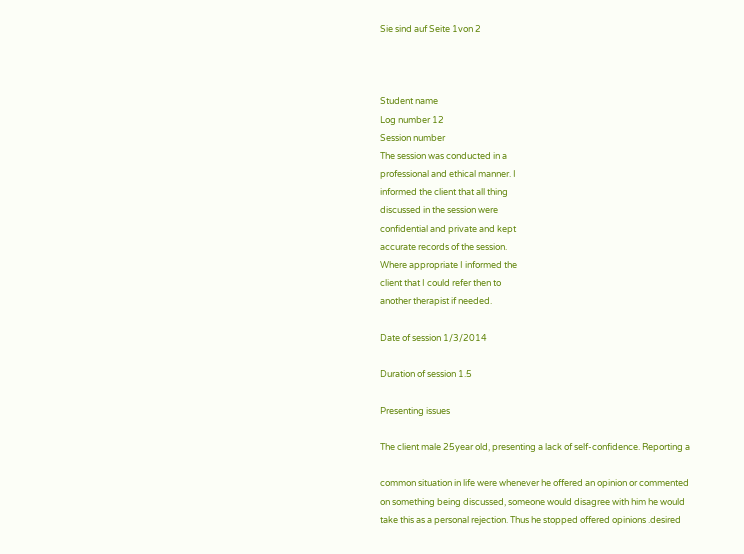Sie sind auf Seite 1von 2



Student name
Log number 12
Session number
The session was conducted in a
professional and ethical manner. I
informed the client that all thing
discussed in the session were
confidential and private and kept
accurate records of the session.
Where appropriate I informed the
client that I could refer then to
another therapist if needed.

Date of session 1/3/2014

Duration of session 1.5

Presenting issues

The client male 25year old, presenting a lack of self-confidence. Reporting a

common situation in life were whenever he offered an opinion or commented
on something being discussed, someone would disagree with him he would
take this as a personal rejection. Thus he stopped offered opinions .desired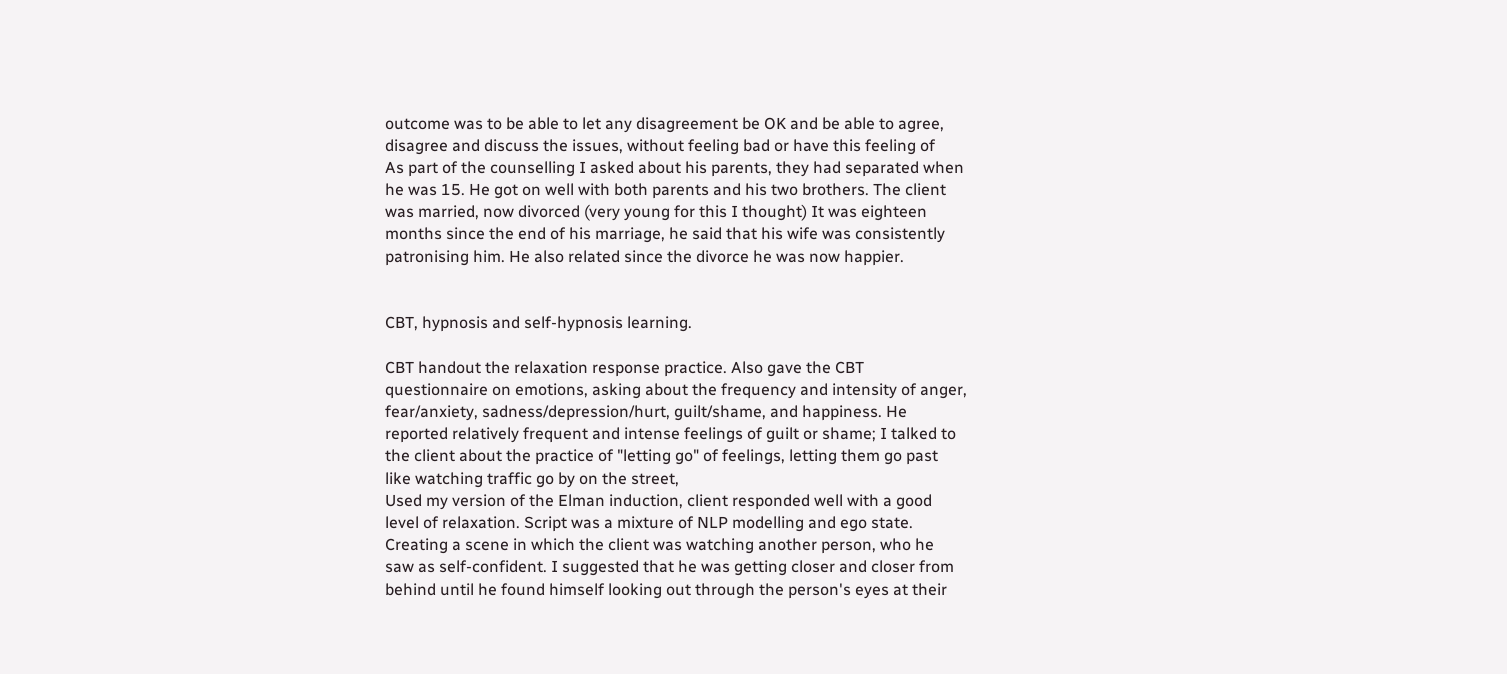outcome was to be able to let any disagreement be OK and be able to agree,
disagree and discuss the issues, without feeling bad or have this feeling of
As part of the counselling I asked about his parents, they had separated when
he was 15. He got on well with both parents and his two brothers. The client
was married, now divorced (very young for this I thought) It was eighteen
months since the end of his marriage, he said that his wife was consistently
patronising him. He also related since the divorce he was now happier.


CBT, hypnosis and self-hypnosis learning.

CBT handout the relaxation response practice. Also gave the CBT
questionnaire on emotions, asking about the frequency and intensity of anger,
fear/anxiety, sadness/depression/hurt, guilt/shame, and happiness. He
reported relatively frequent and intense feelings of guilt or shame; I talked to
the client about the practice of "letting go" of feelings, letting them go past
like watching traffic go by on the street,
Used my version of the Elman induction, client responded well with a good
level of relaxation. Script was a mixture of NLP modelling and ego state.
Creating a scene in which the client was watching another person, who he
saw as self-confident. I suggested that he was getting closer and closer from
behind until he found himself looking out through the person's eyes at their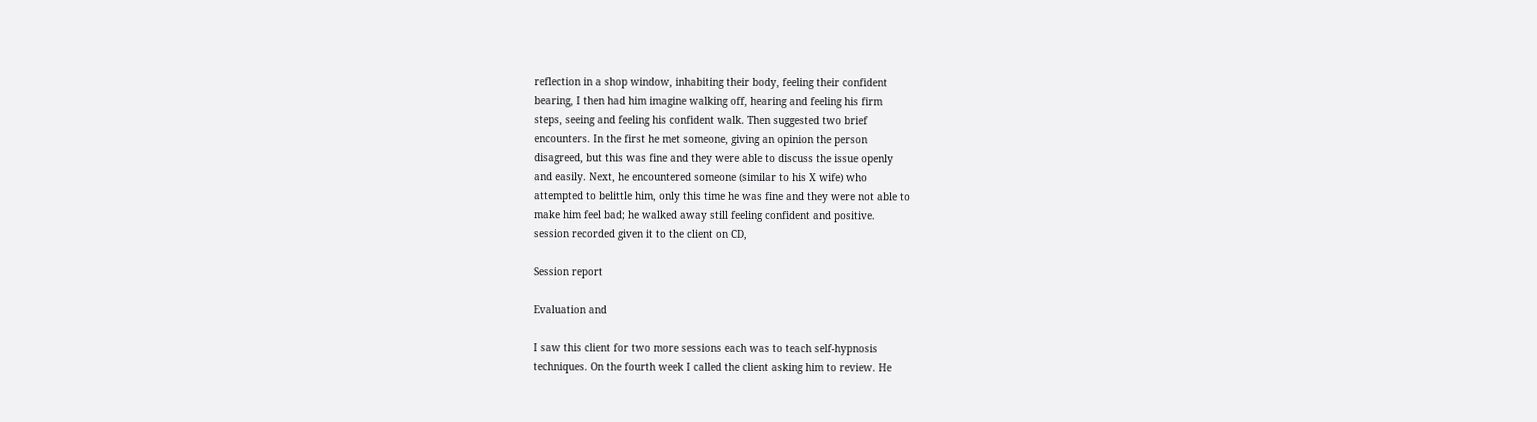reflection in a shop window, inhabiting their body, feeling their confident
bearing, I then had him imagine walking off, hearing and feeling his firm
steps, seeing and feeling his confident walk. Then suggested two brief
encounters. In the first he met someone, giving an opinion the person
disagreed, but this was fine and they were able to discuss the issue openly
and easily. Next, he encountered someone (similar to his X wife) who
attempted to belittle him, only this time he was fine and they were not able to
make him feel bad; he walked away still feeling confident and positive.
session recorded given it to the client on CD,

Session report

Evaluation and

I saw this client for two more sessions each was to teach self-hypnosis
techniques. On the fourth week I called the client asking him to review. He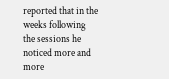reported that in the weeks following the sessions he noticed more and more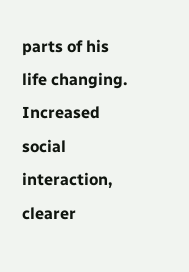parts of his life changing. Increased social interaction, clearer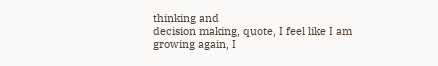thinking and
decision making, quote, I feel like I am growing again, I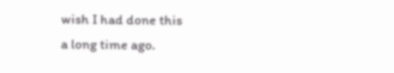wish I had done this
a long time ago.